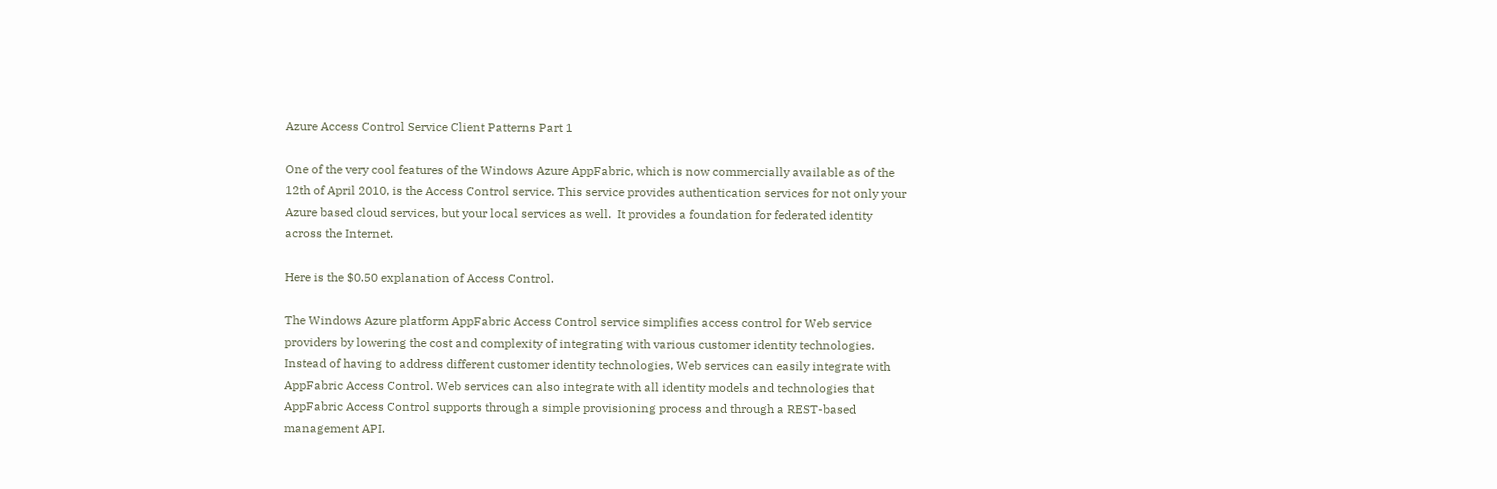Azure Access Control Service Client Patterns Part 1

One of the very cool features of the Windows Azure AppFabric, which is now commercially available as of the 12th of April 2010, is the Access Control service. This service provides authentication services for not only your Azure based cloud services, but your local services as well.  It provides a foundation for federated identity across the Internet.

Here is the $0.50 explanation of Access Control.

The Windows Azure platform AppFabric Access Control service simplifies access control for Web service providers by lowering the cost and complexity of integrating with various customer identity technologies. Instead of having to address different customer identity technologies, Web services can easily integrate with AppFabric Access Control. Web services can also integrate with all identity models and technologies that AppFabric Access Control supports through a simple provisioning process and through a REST-based management API.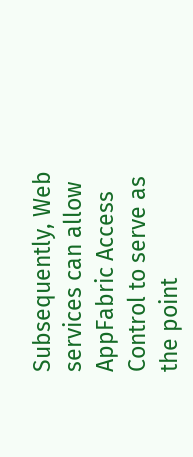Subsequently, Web services can allow AppFabric Access Control to serve as the point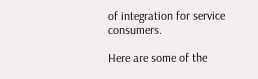of integration for service consumers.

Here are some of the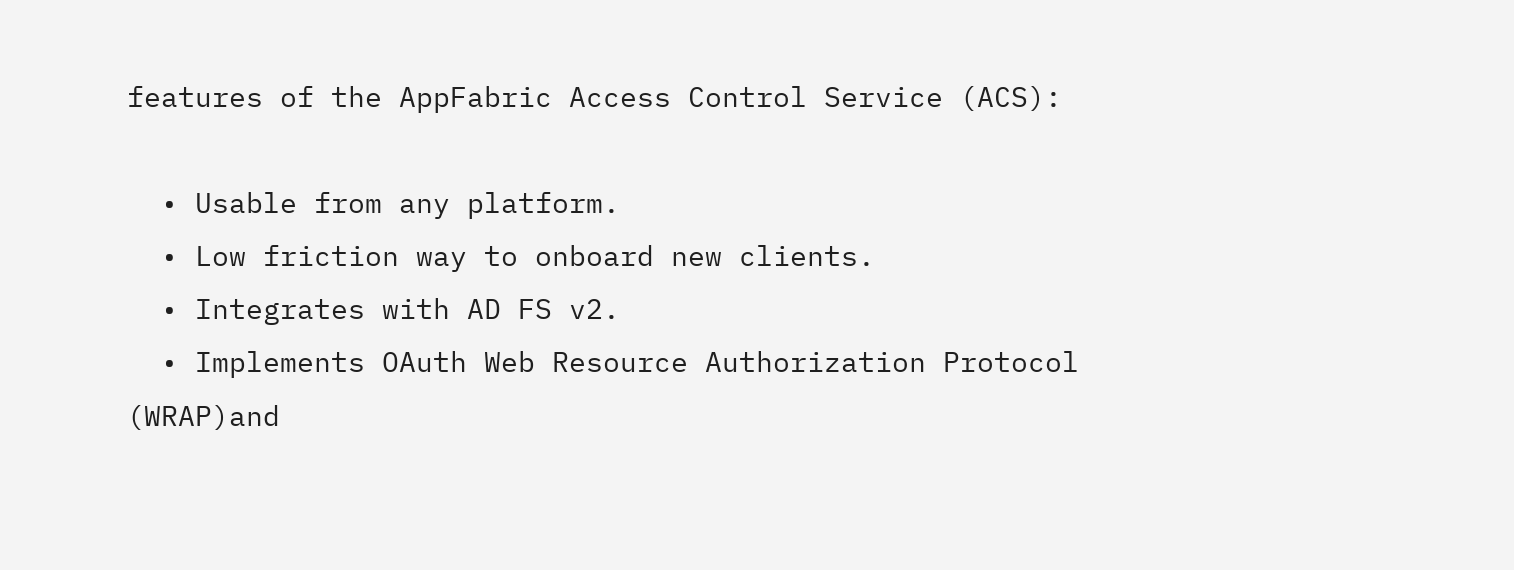features of the AppFabric Access Control Service (ACS):

  • Usable from any platform.
  • Low friction way to onboard new clients.
  • Integrates with AD FS v2.
  • Implements OAuth Web Resource Authorization Protocol (WRAP)and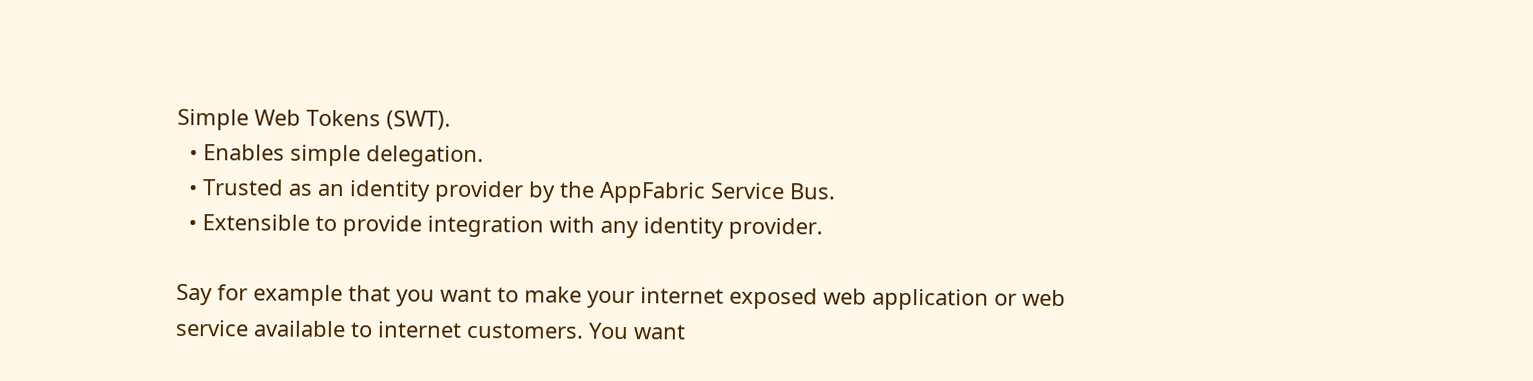Simple Web Tokens (SWT).
  • Enables simple delegation.
  • Trusted as an identity provider by the AppFabric Service Bus.
  • Extensible to provide integration with any identity provider.

Say for example that you want to make your internet exposed web application or web service available to internet customers. You want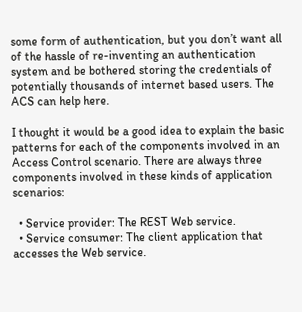some form of authentication, but you don’t want all of the hassle of re-inventing an authentication system and be bothered storing the credentials of potentially thousands of internet based users. The ACS can help here.

I thought it would be a good idea to explain the basic patterns for each of the components involved in an Access Control scenario. There are always three components involved in these kinds of application scenarios:

  • Service provider: The REST Web service.
  • Service consumer: The client application that accesses the Web service.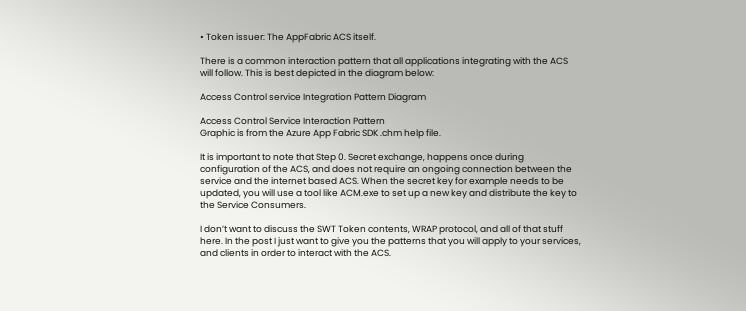• Token issuer: The AppFabric ACS itself.

There is a common interaction pattern that all applications integrating with the ACS will follow. This is best depicted in the diagram below:

Access Control service Integration Pattern Diagram

Access Control Service Interaction Pattern
Graphic is from the Azure App Fabric SDK .chm help file.

It is important to note that Step 0. Secret exchange, happens once during configuration of the ACS, and does not require an ongoing connection between the service and the internet based ACS. When the secret key for example needs to be updated, you will use a tool like ACM.exe to set up a new key and distribute the key to the Service Consumers.

I don’t want to discuss the SWT Token contents, WRAP protocol, and all of that stuff here. In the post I just want to give you the patterns that you will apply to your services, and clients in order to interact with the ACS.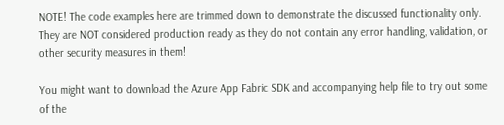NOTE! The code examples here are trimmed down to demonstrate the discussed functionality only. They are NOT considered production ready as they do not contain any error handling, validation, or other security measures in them!

You might want to download the Azure App Fabric SDK and accompanying help file to try out some of the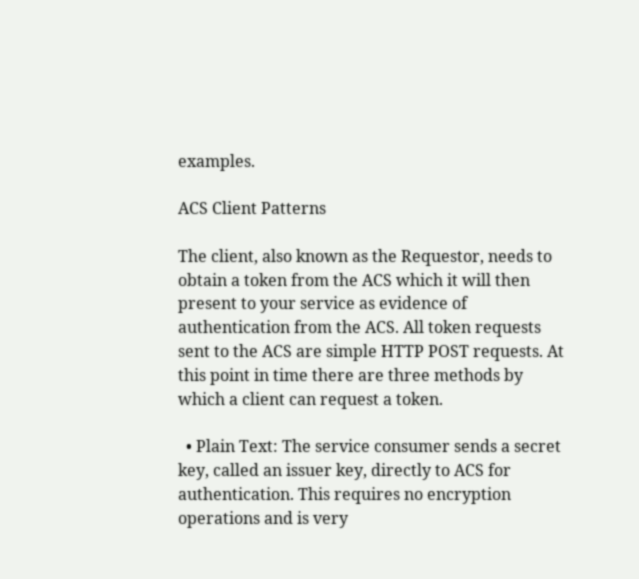examples.

ACS Client Patterns

The client, also known as the Requestor, needs to obtain a token from the ACS which it will then present to your service as evidence of authentication from the ACS. All token requests sent to the ACS are simple HTTP POST requests. At this point in time there are three methods by which a client can request a token.

  • Plain Text: The service consumer sends a secret key, called an issuer key, directly to ACS for authentication. This requires no encryption operations and is very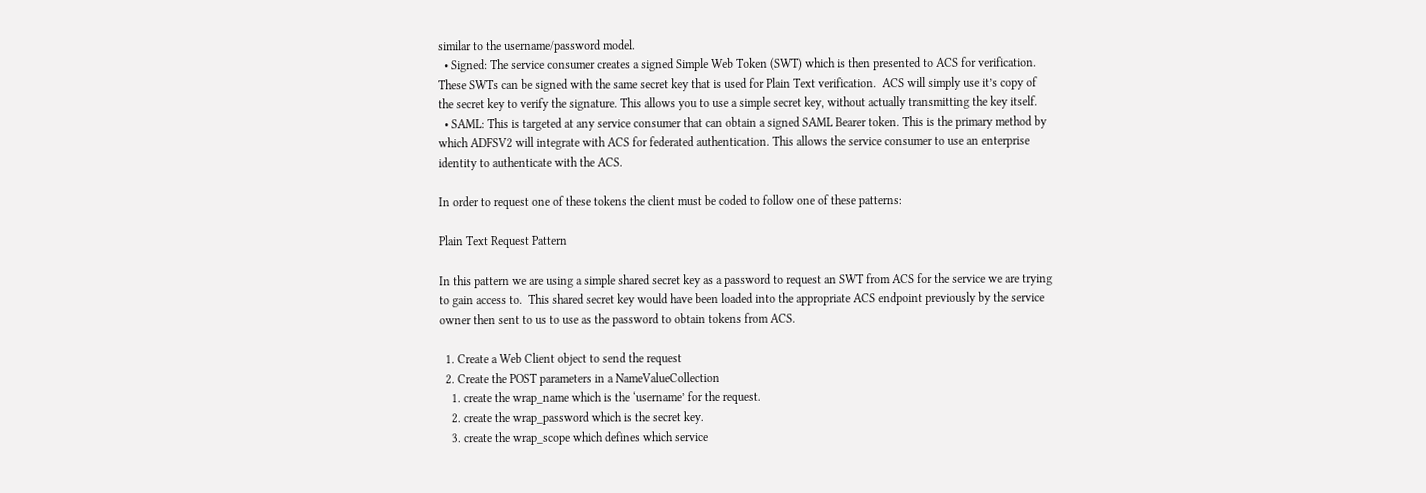similar to the username/password model.
  • Signed: The service consumer creates a signed Simple Web Token (SWT) which is then presented to ACS for verification. These SWTs can be signed with the same secret key that is used for Plain Text verification.  ACS will simply use it’s copy of the secret key to verify the signature. This allows you to use a simple secret key, without actually transmitting the key itself.
  • SAML: This is targeted at any service consumer that can obtain a signed SAML Bearer token. This is the primary method by which ADFSV2 will integrate with ACS for federated authentication. This allows the service consumer to use an enterprise identity to authenticate with the ACS.

In order to request one of these tokens the client must be coded to follow one of these patterns:

Plain Text Request Pattern

In this pattern we are using a simple shared secret key as a password to request an SWT from ACS for the service we are trying to gain access to.  This shared secret key would have been loaded into the appropriate ACS endpoint previously by the service owner then sent to us to use as the password to obtain tokens from ACS.

  1. Create a Web Client object to send the request
  2. Create the POST parameters in a NameValueCollection
    1. create the wrap_name which is the ‘username’ for the request.
    2. create the wrap_password which is the secret key.
    3. create the wrap_scope which defines which service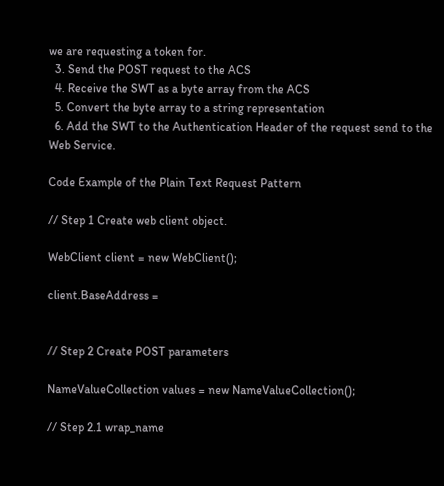we are requesting a token for.
  3. Send the POST request to the ACS
  4. Receive the SWT as a byte array from the ACS
  5. Convert the byte array to a string representation
  6. Add the SWT to the Authentication Header of the request send to the Web Service.

Code Example of the Plain Text Request Pattern

// Step 1 Create web client object.

WebClient client = new WebClient();

client.BaseAddress =


// Step 2 Create POST parameters

NameValueCollection values = new NameValueCollection();

// Step 2.1 wrap_name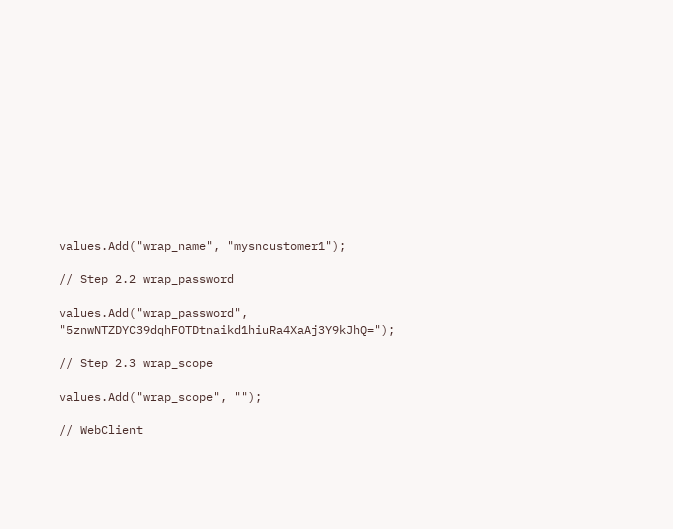values.Add("wrap_name", "mysncustomer1");

// Step 2.2 wrap_password

values.Add("wrap_password", "5znwNTZDYC39dqhFOTDtnaikd1hiuRa4XaAj3Y9kJhQ=");

// Step 2.3 wrap_scope

values.Add("wrap_scope", "");

// WebClient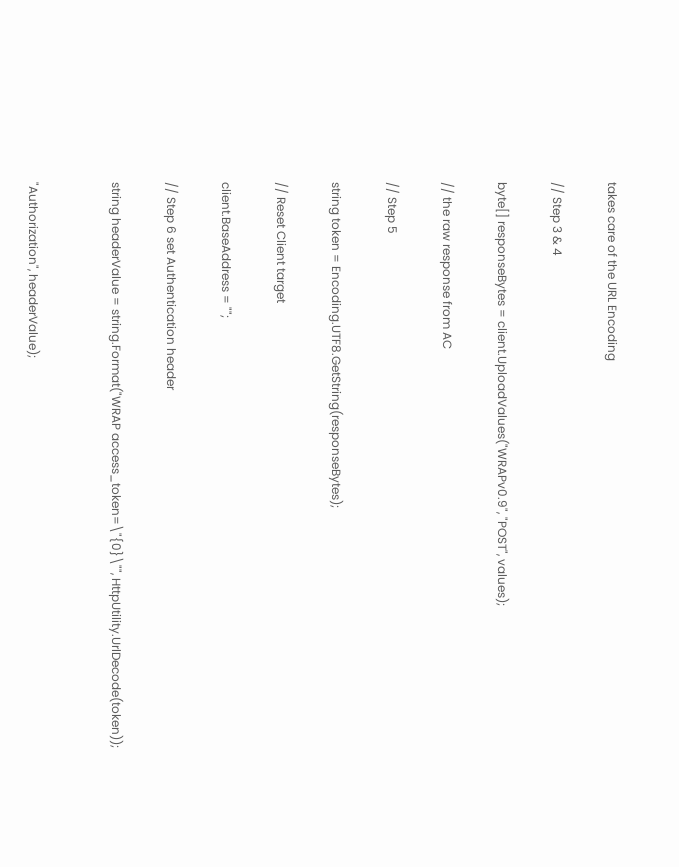takes care of the URL Encoding

// Step 3 & 4

byte[] responseBytes = client.UploadValues("WRAPv0.9", "POST", values);

// the raw response from AC

// Step 5

string token = Encoding.UTF8.GetString(responseBytes);

// Reset Client target

client.BaseAddress = "";

// Step 6 set Authentication header

string headerValue = string.Format("WRAP access_token=\"{0}\"", HttpUtility.UrlDecode(token));


"Authorization", headerValue);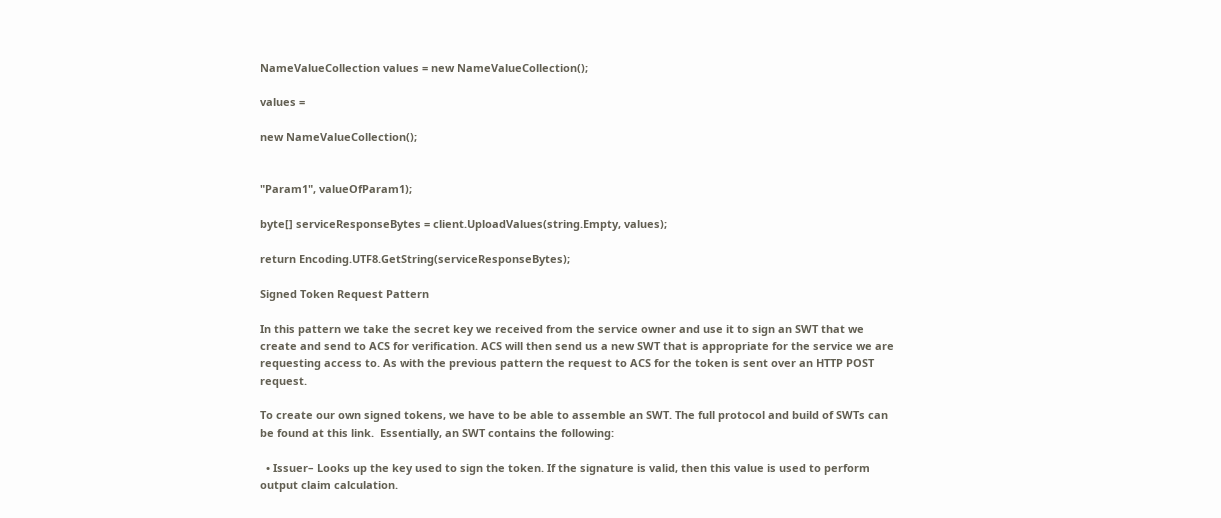NameValueCollection values = new NameValueCollection();

values =

new NameValueCollection();


"Param1", valueOfParam1);

byte[] serviceResponseBytes = client.UploadValues(string.Empty, values);

return Encoding.UTF8.GetString(serviceResponseBytes);

Signed Token Request Pattern

In this pattern we take the secret key we received from the service owner and use it to sign an SWT that we create and send to ACS for verification. ACS will then send us a new SWT that is appropriate for the service we are requesting access to. As with the previous pattern the request to ACS for the token is sent over an HTTP POST request.

To create our own signed tokens, we have to be able to assemble an SWT. The full protocol and build of SWTs can be found at this link.  Essentially, an SWT contains the following:

  • Issuer– Looks up the key used to sign the token. If the signature is valid, then this value is used to perform output claim calculation.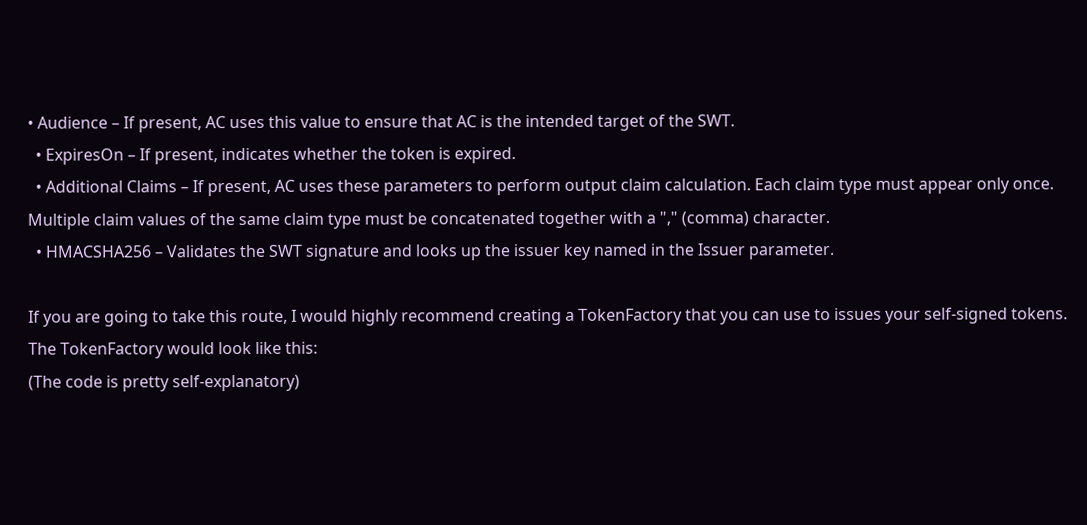• Audience – If present, AC uses this value to ensure that AC is the intended target of the SWT.
  • ExpiresOn – If present, indicates whether the token is expired.
  • Additional Claims – If present, AC uses these parameters to perform output claim calculation. Each claim type must appear only once. Multiple claim values of the same claim type must be concatenated together with a "," (comma) character.
  • HMACSHA256 – Validates the SWT signature and looks up the issuer key named in the Issuer parameter.

If you are going to take this route, I would highly recommend creating a TokenFactory that you can use to issues your self-signed tokens. The TokenFactory would look like this:
(The code is pretty self-explanatory)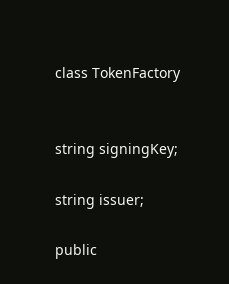class TokenFactory


string signingKey;

string issuer;

public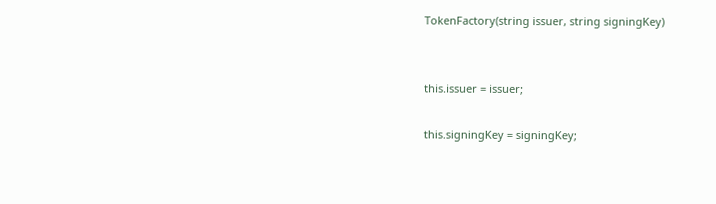TokenFactory(string issuer, string signingKey)


this.issuer = issuer;

this.signingKey = signingKey;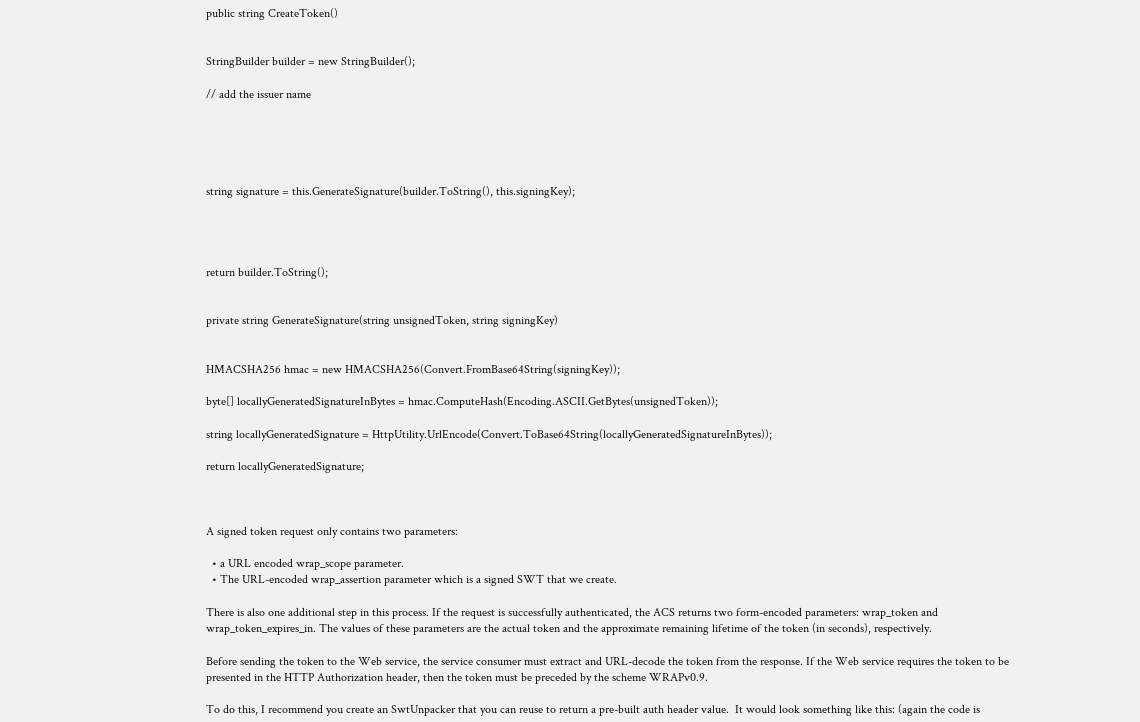public string CreateToken()


StringBuilder builder = new StringBuilder();

// add the issuer name





string signature = this.GenerateSignature(builder.ToString(), this.signingKey);




return builder.ToString();


private string GenerateSignature(string unsignedToken, string signingKey)


HMACSHA256 hmac = new HMACSHA256(Convert.FromBase64String(signingKey));

byte[] locallyGeneratedSignatureInBytes = hmac.ComputeHash(Encoding.ASCII.GetBytes(unsignedToken));

string locallyGeneratedSignature = HttpUtility.UrlEncode(Convert.ToBase64String(locallyGeneratedSignatureInBytes));

return locallyGeneratedSignature;



A signed token request only contains two parameters:

  • a URL encoded wrap_scope parameter.
  • The URL-encoded wrap_assertion parameter which is a signed SWT that we create.

There is also one additional step in this process. If the request is successfully authenticated, the ACS returns two form-encoded parameters: wrap_token and wrap_token_expires_in. The values of these parameters are the actual token and the approximate remaining lifetime of the token (in seconds), respectively.

Before sending the token to the Web service, the service consumer must extract and URL-decode the token from the response. If the Web service requires the token to be presented in the HTTP Authorization header, then the token must be preceded by the scheme WRAPv0.9.

To do this, I recommend you create an SwtUnpacker that you can reuse to return a pre-built auth header value.  It would look something like this: (again the code is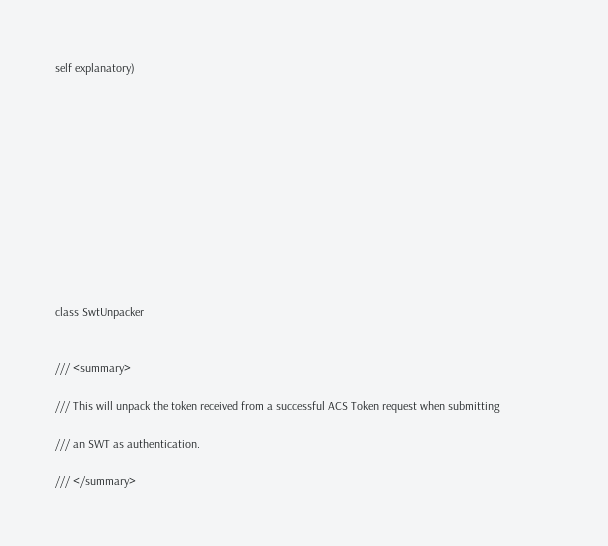self explanatory)












class SwtUnpacker


/// <summary>

/// This will unpack the token received from a successful ACS Token request when submitting

/// an SWT as authentication.

/// </summary>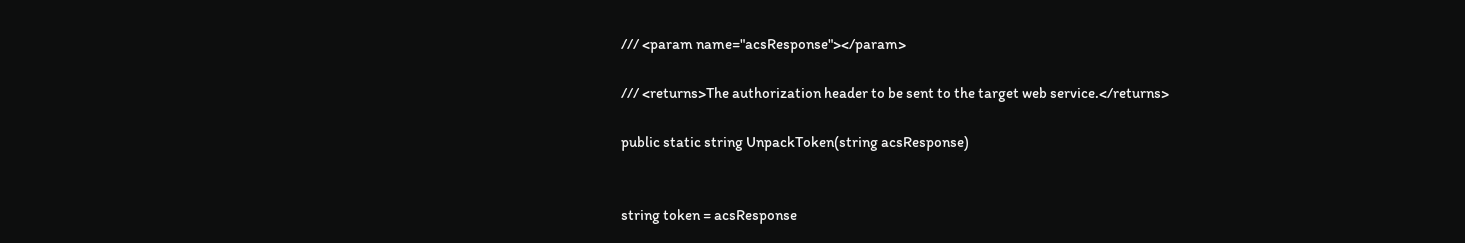/// <param name="acsResponse"></param>

/// <returns>The authorization header to be sent to the target web service.</returns>

public static string UnpackToken(string acsResponse)


string token = acsResponse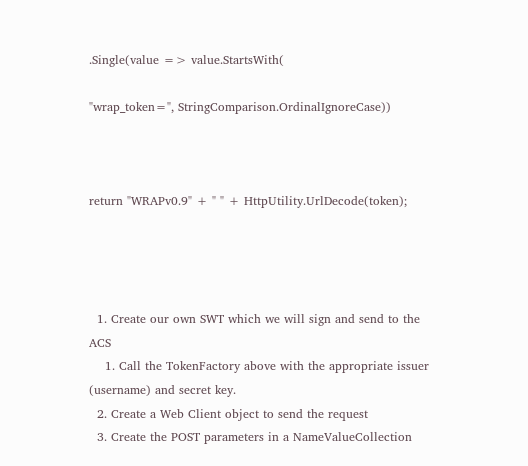.Single(value => value.StartsWith(

"wrap_token=", StringComparison.OrdinalIgnoreCase))



return "WRAPv0.9" + " " + HttpUtility.UrlDecode(token);




  1. Create our own SWT which we will sign and send to the ACS
    1. Call the TokenFactory above with the appropriate issuer (username) and secret key.
  2. Create a Web Client object to send the request
  3. Create the POST parameters in a NameValueCollection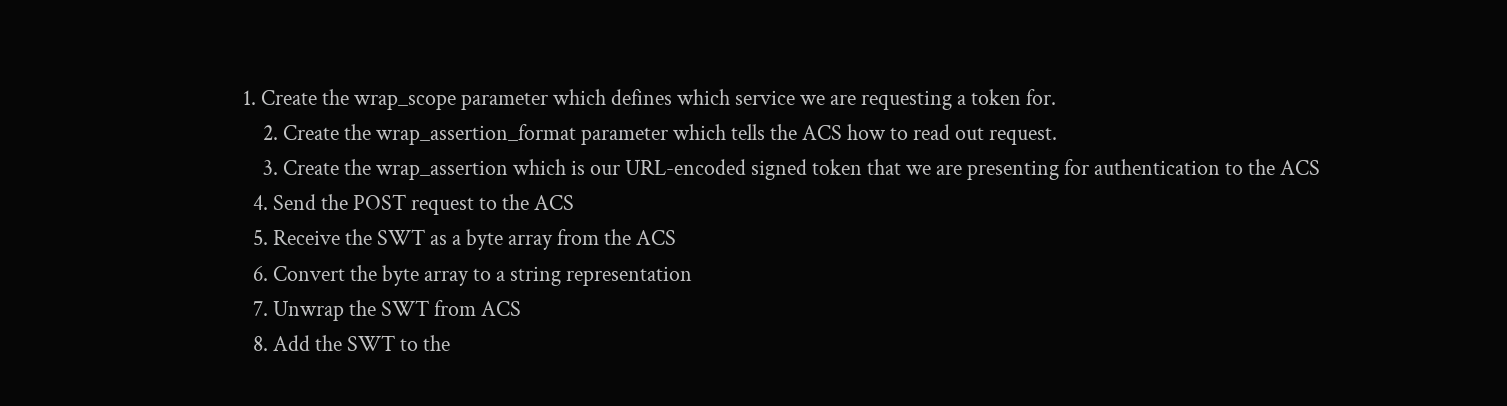1. Create the wrap_scope parameter which defines which service we are requesting a token for.
    2. Create the wrap_assertion_format parameter which tells the ACS how to read out request.
    3. Create the wrap_assertion which is our URL-encoded signed token that we are presenting for authentication to the ACS
  4. Send the POST request to the ACS
  5. Receive the SWT as a byte array from the ACS
  6. Convert the byte array to a string representation
  7. Unwrap the SWT from ACS
  8. Add the SWT to the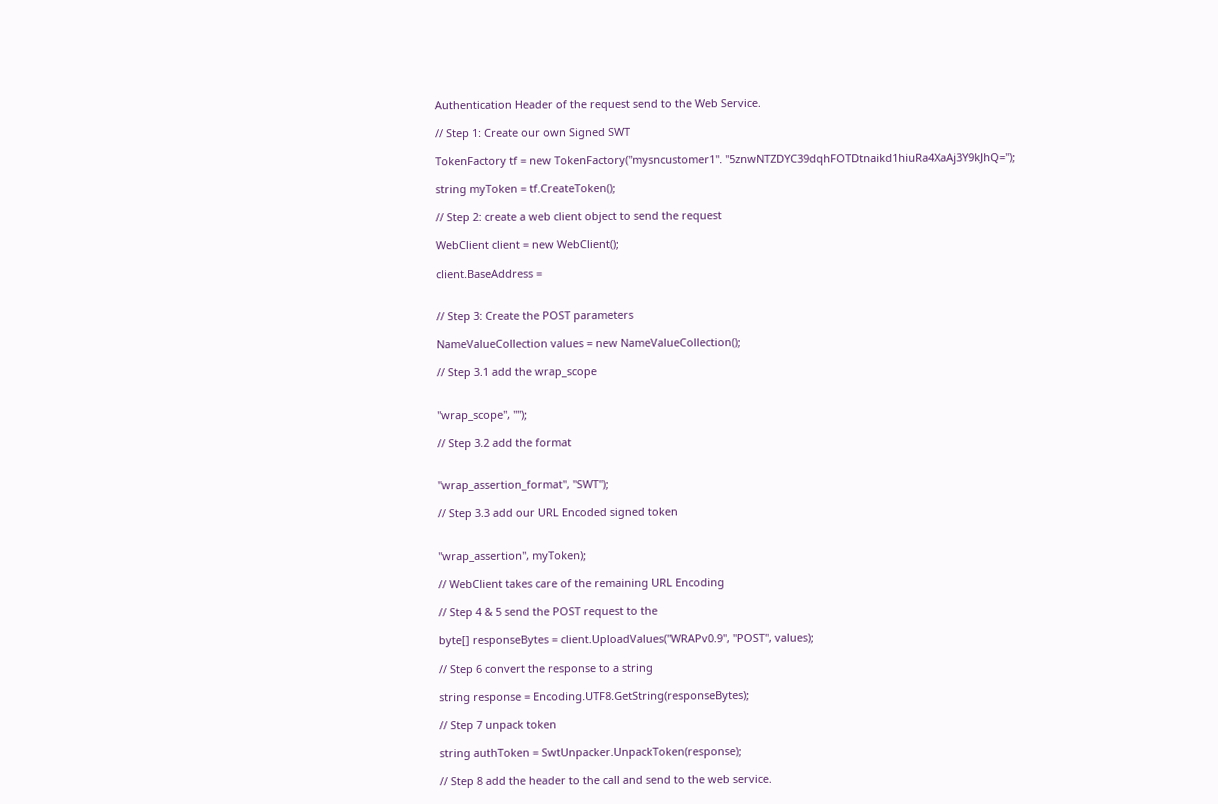Authentication Header of the request send to the Web Service.

// Step 1: Create our own Signed SWT

TokenFactory tf = new TokenFactory("mysncustomer1". "5znwNTZDYC39dqhFOTDtnaikd1hiuRa4XaAj3Y9kJhQ=");

string myToken = tf.CreateToken();

// Step 2: create a web client object to send the request

WebClient client = new WebClient();

client.BaseAddress =


// Step 3: Create the POST parameters

NameValueCollection values = new NameValueCollection();

// Step 3.1 add the wrap_scope


"wrap_scope", "");

// Step 3.2 add the format


"wrap_assertion_format", "SWT");

// Step 3.3 add our URL Encoded signed token


"wrap_assertion", myToken);

// WebClient takes care of the remaining URL Encoding

// Step 4 & 5 send the POST request to the

byte[] responseBytes = client.UploadValues("WRAPv0.9", "POST", values);

// Step 6 convert the response to a string

string response = Encoding.UTF8.GetString(responseBytes);

// Step 7 unpack token

string authToken = SwtUnpacker.UnpackToken(response);

// Step 8 add the header to the call and send to the web service.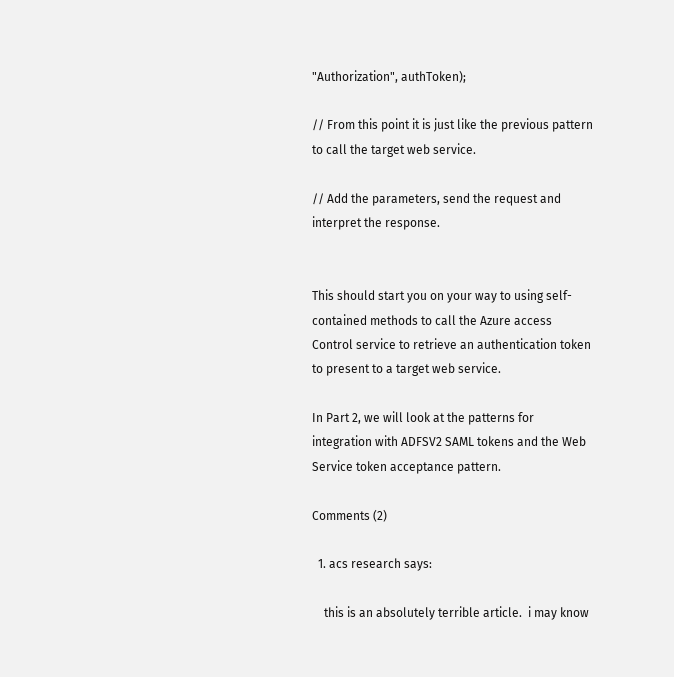"Authorization", authToken);

// From this point it is just like the previous pattern to call the target web service.

// Add the parameters, send the request and interpret the response.


This should start you on your way to using self-contained methods to call the Azure access Control service to retrieve an authentication token to present to a target web service.

In Part 2, we will look at the patterns for integration with ADFSV2 SAML tokens and the Web Service token acceptance pattern.

Comments (2)

  1. acs research says:

    this is an absolutely terrible article.  i may know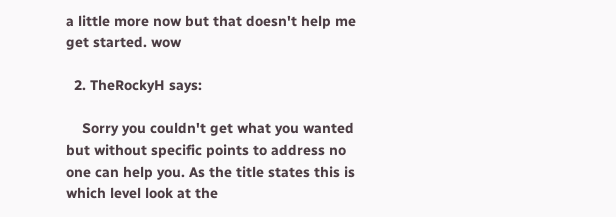a little more now but that doesn't help me get started. wow

  2. TheRockyH says:

    Sorry you couldn't get what you wanted but without specific points to address no one can help you. As the title states this is which level look at the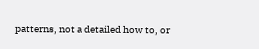patterns, not a detailed how to, or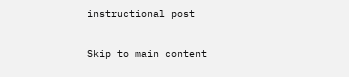instructional post

Skip to main content